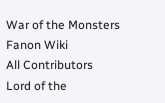War of the Monsters Fanon Wiki
All Contributors
Lord of the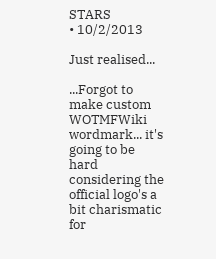STARS
• 10/2/2013

Just realised...

...Forgot to make custom WOTMFWiki wordmark... it's going to be hard considering the official logo's a bit charismatic for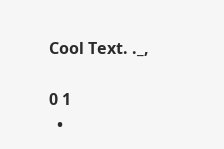Cool Text. ._,

0 1
  •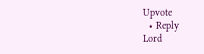Upvote
  • Reply
Lord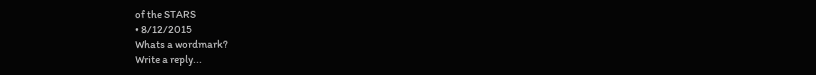of the STARS
• 8/12/2015
Whats a wordmark?
Write a reply...